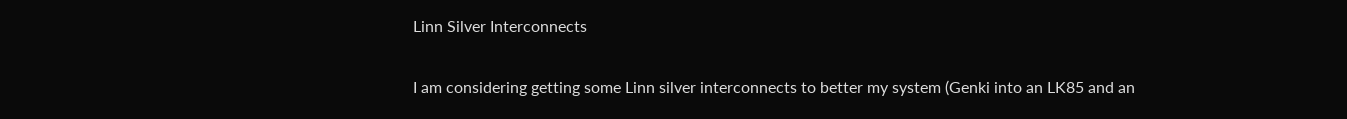Linn Silver Interconnects

I am considering getting some Linn silver interconnects to better my system (Genki into an LK85 and an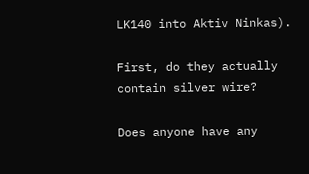LK140 into Aktiv Ninkas).

First, do they actually contain silver wire?

Does anyone have any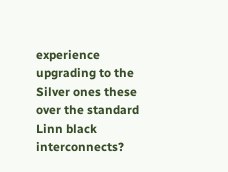experience upgrading to the Silver ones these over the standard Linn black interconnects?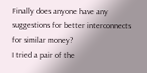Finally does anyone have any suggestions for better interconnects for similar money?
I tried a pair of the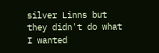silver Linns but they didn't do what I wanted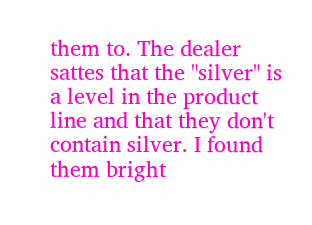them to. The dealer sattes that the "silver" is a level in the product line and that they don't contain silver. I found them bright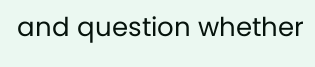and question whether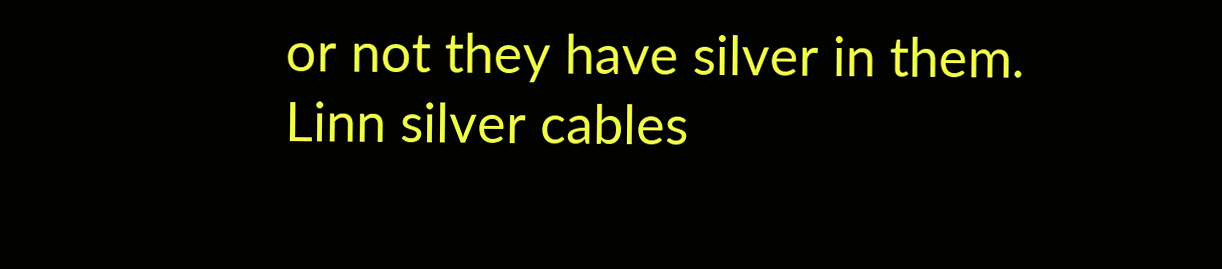or not they have silver in them.
Linn silver cables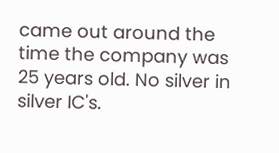came out around the time the company was 25 years old. No silver in silver IC's.